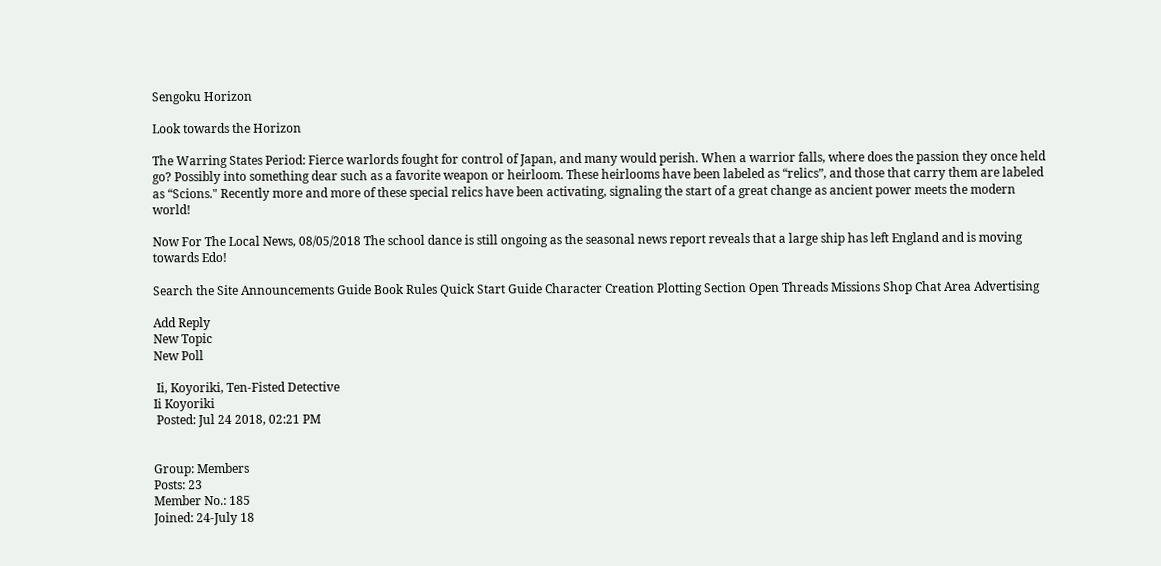Sengoku Horizon

Look towards the Horizon

The Warring States Period: Fierce warlords fought for control of Japan, and many would perish. When a warrior falls, where does the passion they once held go? Possibly into something dear such as a favorite weapon or heirloom. These heirlooms have been labeled as “relics”, and those that carry them are labeled as “Scions." Recently more and more of these special relics have been activating, signaling the start of a great change as ancient power meets the modern world!

Now For The Local News, 08/05/2018 The school dance is still ongoing as the seasonal news report reveals that a large ship has left England and is moving towards Edo!

Search the Site Announcements Guide Book Rules Quick Start Guide Character Creation Plotting Section Open Threads Missions Shop Chat Area Advertising

Add Reply
New Topic
New Poll

 Ii, Koyoriki, Ten-Fisted Detective
Ii Koyoriki
 Posted: Jul 24 2018, 02:21 PM


Group: Members
Posts: 23
Member No.: 185
Joined: 24-July 18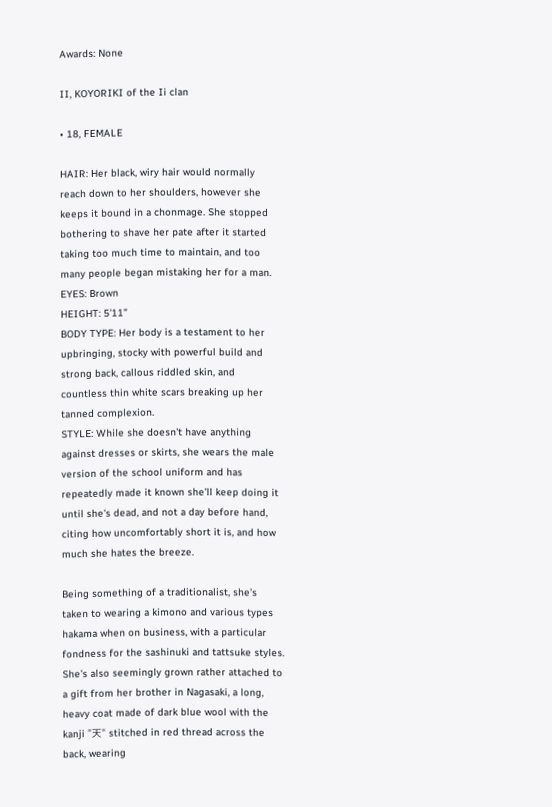Awards: None

II, KOYORIKI of the Ii clan

• 18, FEMALE

HAIR: Her black, wiry hair would normally reach down to her shoulders, however she keeps it bound in a chonmage. She stopped bothering to shave her pate after it started taking too much time to maintain, and too many people began mistaking her for a man.
EYES: Brown
HEIGHT: 5’11”
BODY TYPE: Her body is a testament to her upbringing, stocky with powerful build and strong back, callous riddled skin, and countless thin white scars breaking up her tanned complexion.
STYLE: While she doesn't have anything against dresses or skirts, she wears the male version of the school uniform and has repeatedly made it known she'll keep doing it until she's dead, and not a day before hand, citing how uncomfortably short it is, and how much she hates the breeze.

Being something of a traditionalist, she’s taken to wearing a kimono and various types hakama when on business, with a particular fondness for the sashinuki and tattsuke styles. She's also seemingly grown rather attached to a gift from her brother in Nagasaki, a long, heavy coat made of dark blue wool with the kanji "天" stitched in red thread across the back, wearing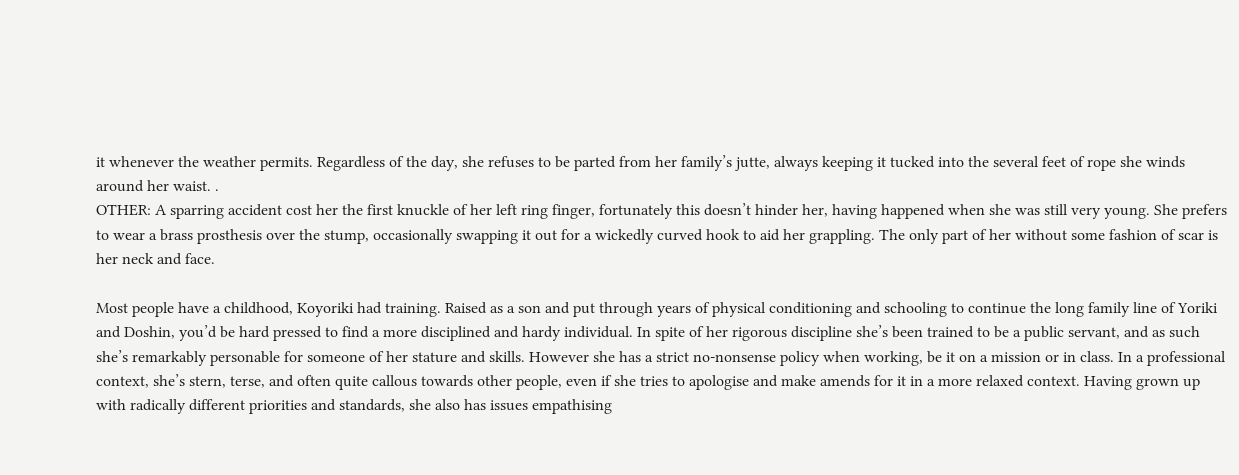it whenever the weather permits. Regardless of the day, she refuses to be parted from her family’s jutte, always keeping it tucked into the several feet of rope she winds around her waist. .
OTHER: A sparring accident cost her the first knuckle of her left ring finger, fortunately this doesn’t hinder her, having happened when she was still very young. She prefers to wear a brass prosthesis over the stump, occasionally swapping it out for a wickedly curved hook to aid her grappling. The only part of her without some fashion of scar is her neck and face.

Most people have a childhood, Koyoriki had training. Raised as a son and put through years of physical conditioning and schooling to continue the long family line of Yoriki and Doshin, you’d be hard pressed to find a more disciplined and hardy individual. In spite of her rigorous discipline she’s been trained to be a public servant, and as such she’s remarkably personable for someone of her stature and skills. However she has a strict no-nonsense policy when working, be it on a mission or in class. In a professional context, she’s stern, terse, and often quite callous towards other people, even if she tries to apologise and make amends for it in a more relaxed context. Having grown up with radically different priorities and standards, she also has issues empathising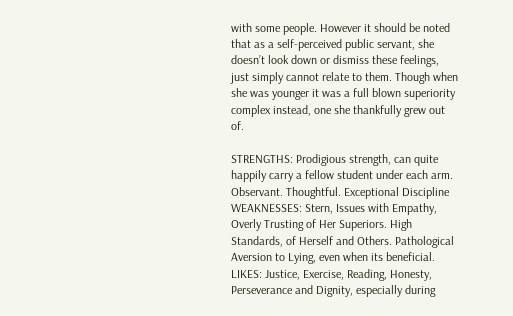with some people. However it should be noted that as a self-perceived public servant, she doesn’t look down or dismiss these feelings, just simply cannot relate to them. Though when she was younger it was a full blown superiority complex instead, one she thankfully grew out of.

STRENGTHS: Prodigious strength, can quite happily carry a fellow student under each arm. Observant. Thoughtful. Exceptional Discipline
WEAKNESSES: Stern, Issues with Empathy, Overly Trusting of Her Superiors. High Standards, of Herself and Others. Pathological Aversion to Lying, even when its beneficial.
LIKES: Justice, Exercise, Reading, Honesty, Perseverance and Dignity, especially during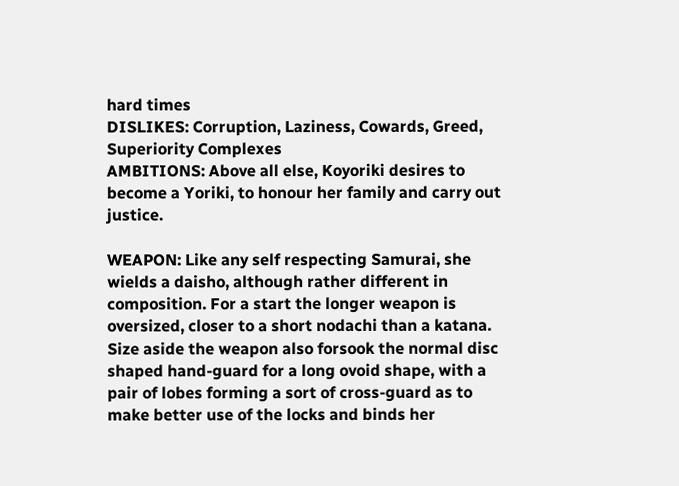hard times
DISLIKES: Corruption, Laziness, Cowards, Greed, Superiority Complexes
AMBITIONS: Above all else, Koyoriki desires to become a Yoriki, to honour her family and carry out justice.

WEAPON: Like any self respecting Samurai, she wields a daisho, although rather different in composition. For a start the longer weapon is oversized, closer to a short nodachi than a katana. Size aside the weapon also forsook the normal disc shaped hand-guard for a long ovoid shape, with a pair of lobes forming a sort of cross-guard as to make better use of the locks and binds her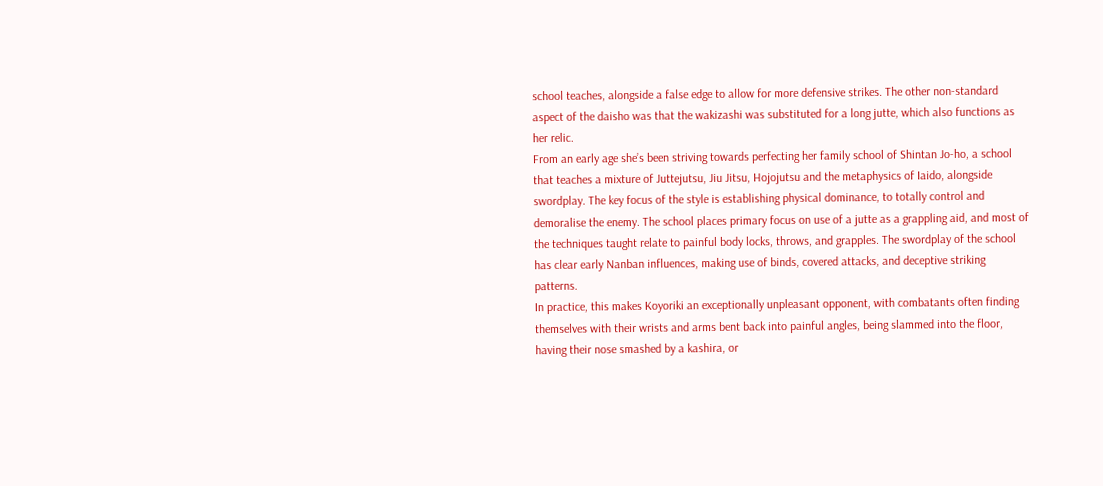school teaches, alongside a false edge to allow for more defensive strikes. The other non-standard aspect of the daisho was that the wakizashi was substituted for a long jutte, which also functions as her relic.
From an early age she’s been striving towards perfecting her family school of Shintan Jo-ho, a school that teaches a mixture of Juttejutsu, Jiu Jitsu, Hojojutsu and the metaphysics of Iaido, alongside swordplay. The key focus of the style is establishing physical dominance, to totally control and demoralise the enemy. The school places primary focus on use of a jutte as a grappling aid, and most of the techniques taught relate to painful body locks, throws, and grapples. The swordplay of the school has clear early Nanban influences, making use of binds, covered attacks, and deceptive striking patterns.
In practice, this makes Koyoriki an exceptionally unpleasant opponent, with combatants often finding themselves with their wrists and arms bent back into painful angles, being slammed into the floor, having their nose smashed by a kashira, or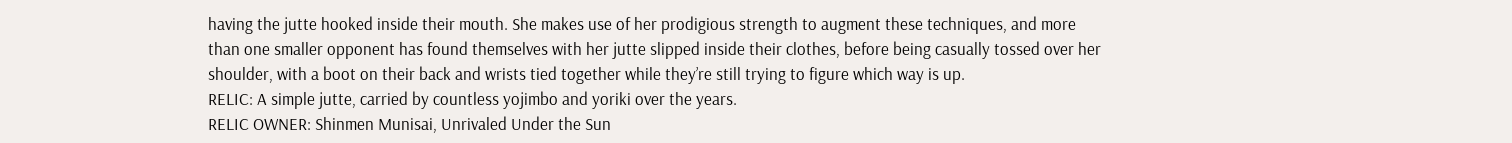having the jutte hooked inside their mouth. She makes use of her prodigious strength to augment these techniques, and more than one smaller opponent has found themselves with her jutte slipped inside their clothes, before being casually tossed over her shoulder, with a boot on their back and wrists tied together while they’re still trying to figure which way is up.
RELIC: A simple jutte, carried by countless yojimbo and yoriki over the years.
RELIC OWNER: Shinmen Munisai, Unrivaled Under the Sun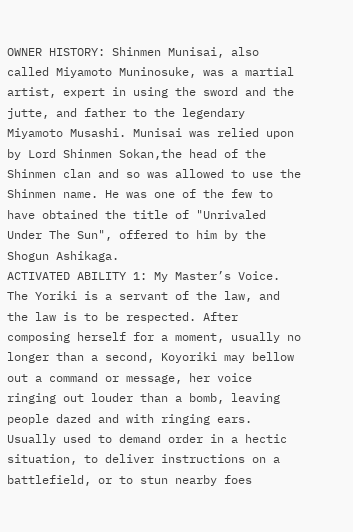OWNER HISTORY: Shinmen Munisai, also called Miyamoto Muninosuke, was a martial artist, expert in using the sword and the jutte, and father to the legendary Miyamoto Musashi. Munisai was relied upon by Lord Shinmen Sokan,the head of the Shinmen clan and so was allowed to use the Shinmen name. He was one of the few to have obtained the title of "Unrivaled Under The Sun", offered to him by the Shogun Ashikaga.
ACTIVATED ABILITY 1: My Master’s Voice. The Yoriki is a servant of the law, and the law is to be respected. After composing herself for a moment, usually no longer than a second, Koyoriki may bellow out a command or message, her voice ringing out louder than a bomb, leaving people dazed and with ringing ears. Usually used to demand order in a hectic situation, to deliver instructions on a battlefield, or to stun nearby foes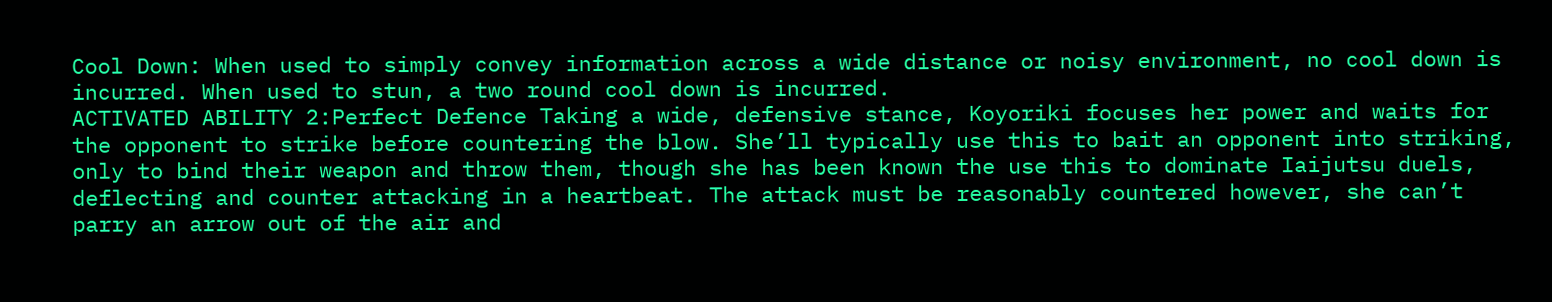Cool Down: When used to simply convey information across a wide distance or noisy environment, no cool down is incurred. When used to stun, a two round cool down is incurred.
ACTIVATED ABILITY 2:Perfect Defence Taking a wide, defensive stance, Koyoriki focuses her power and waits for the opponent to strike before countering the blow. She’ll typically use this to bait an opponent into striking, only to bind their weapon and throw them, though she has been known the use this to dominate Iaijutsu duels, deflecting and counter attacking in a heartbeat. The attack must be reasonably countered however, she can’t parry an arrow out of the air and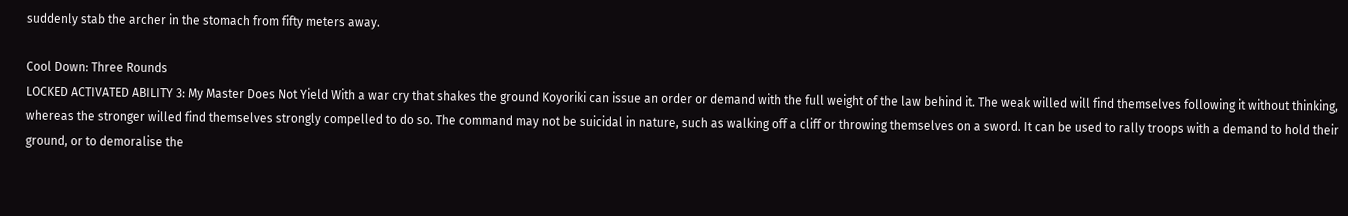suddenly stab the archer in the stomach from fifty meters away.

Cool Down: Three Rounds
LOCKED ACTIVATED ABILITY 3: My Master Does Not Yield With a war cry that shakes the ground Koyoriki can issue an order or demand with the full weight of the law behind it. The weak willed will find themselves following it without thinking, whereas the stronger willed find themselves strongly compelled to do so. The command may not be suicidal in nature, such as walking off a cliff or throwing themselves on a sword. It can be used to rally troops with a demand to hold their ground, or to demoralise the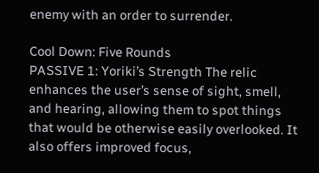enemy with an order to surrender.

Cool Down: Five Rounds
PASSIVE 1: Yoriki’s Strength The relic enhances the user’s sense of sight, smell, and hearing, allowing them to spot things that would be otherwise easily overlooked. It also offers improved focus,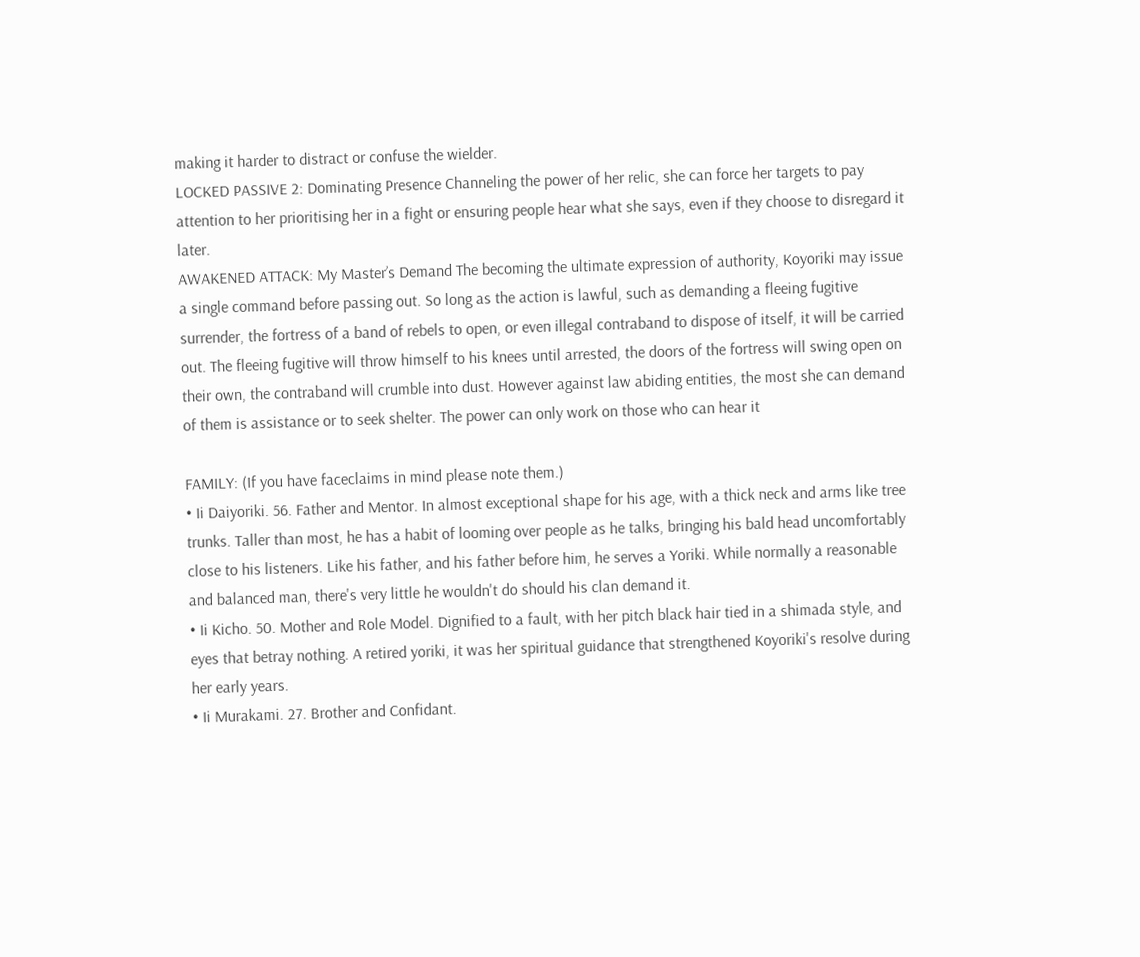making it harder to distract or confuse the wielder.
LOCKED PASSIVE 2: Dominating Presence Channeling the power of her relic, she can force her targets to pay attention to her prioritising her in a fight or ensuring people hear what she says, even if they choose to disregard it later.
AWAKENED ATTACK: My Master’s Demand The becoming the ultimate expression of authority, Koyoriki may issue a single command before passing out. So long as the action is lawful, such as demanding a fleeing fugitive surrender, the fortress of a band of rebels to open, or even illegal contraband to dispose of itself, it will be carried out. The fleeing fugitive will throw himself to his knees until arrested, the doors of the fortress will swing open on their own, the contraband will crumble into dust. However against law abiding entities, the most she can demand of them is assistance or to seek shelter. The power can only work on those who can hear it

FAMILY: (If you have faceclaims in mind please note them.)
• Ii Daiyoriki. 56. Father and Mentor. In almost exceptional shape for his age, with a thick neck and arms like tree trunks. Taller than most, he has a habit of looming over people as he talks, bringing his bald head uncomfortably close to his listeners. Like his father, and his father before him, he serves a Yoriki. While normally a reasonable and balanced man, there's very little he wouldn't do should his clan demand it.
• Ii Kicho. 50. Mother and Role Model. Dignified to a fault, with her pitch black hair tied in a shimada style, and eyes that betray nothing. A retired yoriki, it was her spiritual guidance that strengthened Koyoriki's resolve during her early years.
• Ii Murakami. 27. Brother and Confidant.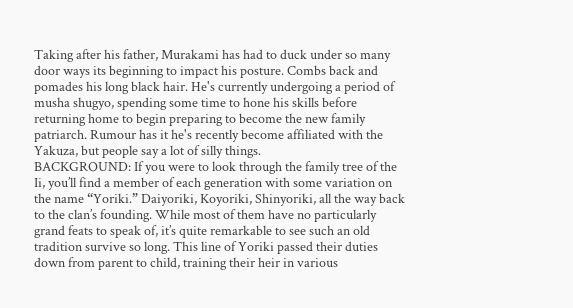Taking after his father, Murakami has had to duck under so many door ways its beginning to impact his posture. Combs back and pomades his long black hair. He's currently undergoing a period of musha shugyo, spending some time to hone his skills before returning home to begin preparing to become the new family patriarch. Rumour has it he's recently become affiliated with the Yakuza, but people say a lot of silly things.
BACKGROUND: If you were to look through the family tree of the Ii, you’ll find a member of each generation with some variation on the name “Yoriki.” Daiyoriki, Koyoriki, Shinyoriki, all the way back to the clan’s founding. While most of them have no particularly grand feats to speak of, it’s quite remarkable to see such an old tradition survive so long. This line of Yoriki passed their duties down from parent to child, training their heir in various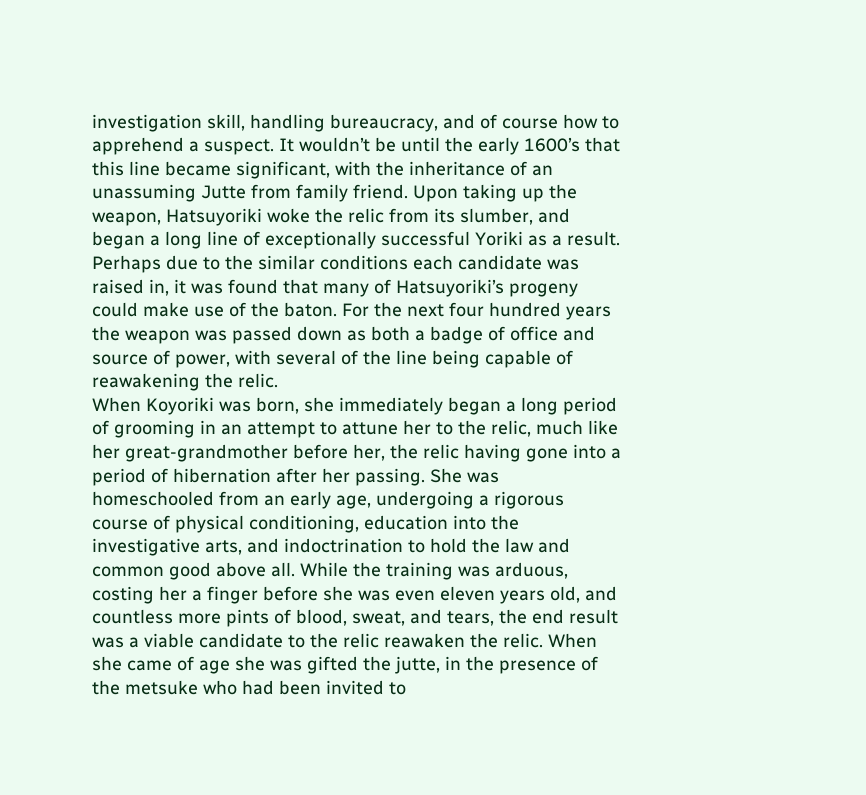investigation skill, handling bureaucracy, and of course how to apprehend a suspect. It wouldn’t be until the early 1600’s that this line became significant, with the inheritance of an unassuming Jutte from family friend. Upon taking up the weapon, Hatsuyoriki woke the relic from its slumber, and began a long line of exceptionally successful Yoriki as a result. Perhaps due to the similar conditions each candidate was raised in, it was found that many of Hatsuyoriki’s progeny could make use of the baton. For the next four hundred years the weapon was passed down as both a badge of office and source of power, with several of the line being capable of reawakening the relic.
When Koyoriki was born, she immediately began a long period of grooming in an attempt to attune her to the relic, much like her great-grandmother before her, the relic having gone into a period of hibernation after her passing. She was homeschooled from an early age, undergoing a rigorous course of physical conditioning, education into the investigative arts, and indoctrination to hold the law and common good above all. While the training was arduous, costing her a finger before she was even eleven years old, and countless more pints of blood, sweat, and tears, the end result was a viable candidate to the relic reawaken the relic. When she came of age she was gifted the jutte, in the presence of the metsuke who had been invited to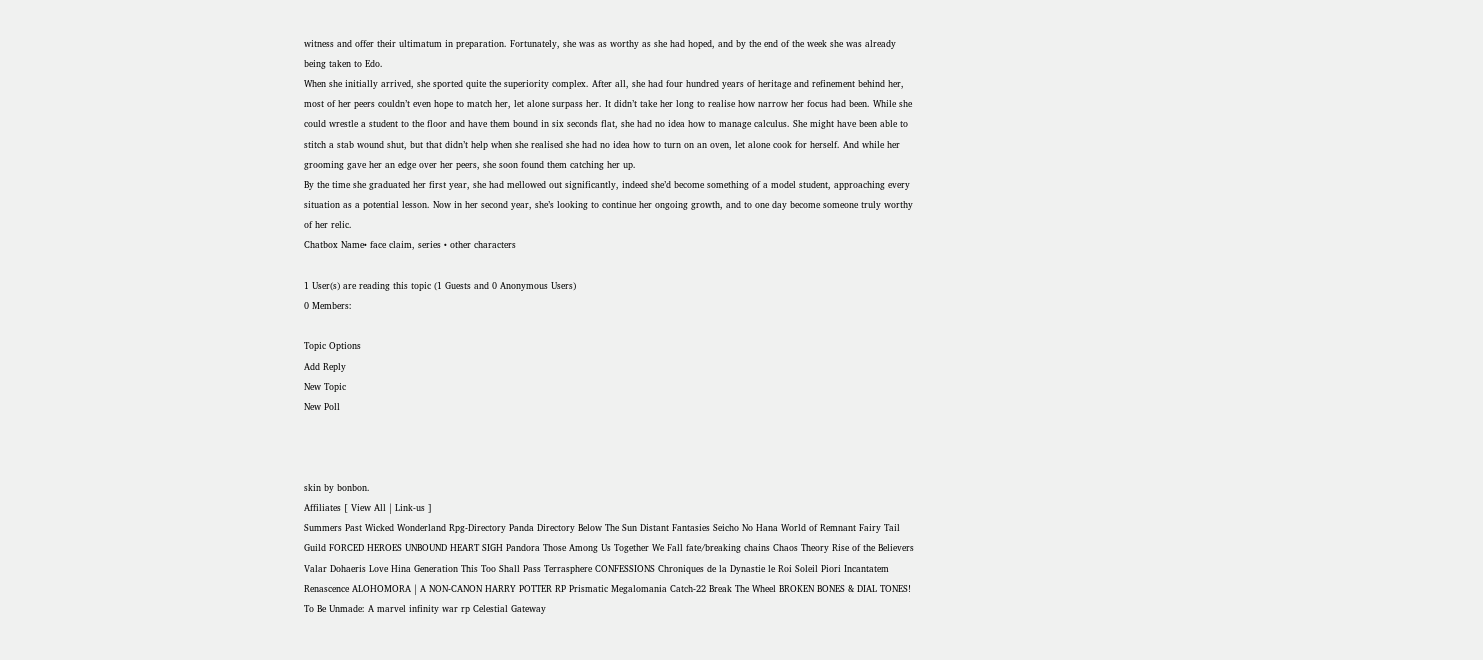witness and offer their ultimatum in preparation. Fortunately, she was as worthy as she had hoped, and by the end of the week she was already being taken to Edo.
When she initially arrived, she sported quite the superiority complex. After all, she had four hundred years of heritage and refinement behind her, most of her peers couldn’t even hope to match her, let alone surpass her. It didn’t take her long to realise how narrow her focus had been. While she could wrestle a student to the floor and have them bound in six seconds flat, she had no idea how to manage calculus. She might have been able to stitch a stab wound shut, but that didn’t help when she realised she had no idea how to turn on an oven, let alone cook for herself. And while her grooming gave her an edge over her peers, she soon found them catching her up.
By the time she graduated her first year, she had mellowed out significantly, indeed she’d become something of a model student, approaching every situation as a potential lesson. Now in her second year, she’s looking to continue her ongoing growth, and to one day become someone truly worthy of her relic.
Chatbox Name• face claim, series • other characters

1 User(s) are reading this topic (1 Guests and 0 Anonymous Users)
0 Members:

Topic Options
Add Reply
New Topic
New Poll



skin by bonbon.
Affiliates [ View All | Link-us ]
Summers Past Wicked Wonderland Rpg-Directory Panda Directory Below The Sun Distant Fantasies Seicho No Hana World of Remnant Fairy Tail Guild FORCED HEROES UNBOUND HEART SIGH Pandora Those Among Us Together We Fall fate/breaking chains Chaos Theory Rise of the Believers Valar Dohaeris Love Hina Generation This Too Shall Pass Terrasphere CONFESSIONS Chroniques de la Dynastie le Roi Soleil Piori Incantatem Renascence ALOHOMORA | A NON-CANON HARRY POTTER RP Prismatic Megalomania Catch-22 Break The Wheel BROKEN BONES & DIAL TONES! To Be Unmade: A marvel infinity war rp Celestial Gateway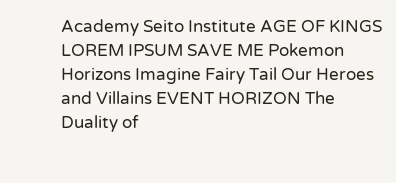Academy Seito Institute AGE OF KINGS LOREM IPSUM SAVE ME Pokemon Horizons Imagine Fairy Tail Our Heroes and Villains EVENT HORIZON The Duality of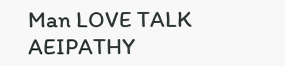Man LOVE TALK AEIPATHY